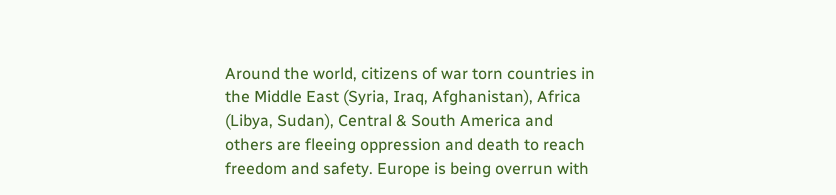Around the world, citizens of war torn countries in the Middle East (Syria, Iraq, Afghanistan), Africa (Libya, Sudan), Central & South America and others are fleeing oppression and death to reach freedom and safety. Europe is being overrun with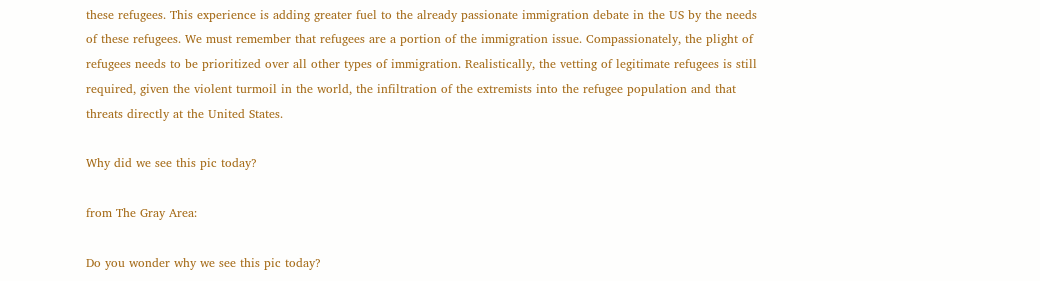these refugees. This experience is adding greater fuel to the already passionate immigration debate in the US by the needs of these refugees. We must remember that refugees are a portion of the immigration issue. Compassionately, the plight of refugees needs to be prioritized over all other types of immigration. Realistically, the vetting of legitimate refugees is still required, given the violent turmoil in the world, the infiltration of the extremists into the refugee population and that threats directly at the United States.

Why did we see this pic today?

from The Gray Area:

Do you wonder why we see this pic today?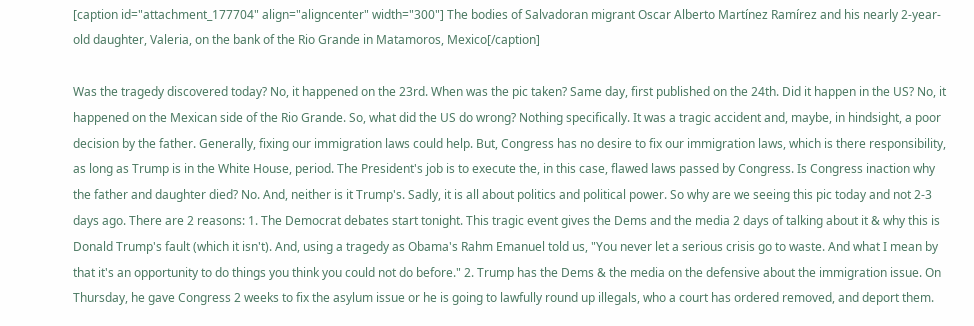[caption id="attachment_177704" align="aligncenter" width="300"] The bodies of Salvadoran migrant Oscar Alberto Martínez Ramírez and his nearly 2-year-old daughter, Valeria, on the bank of the Rio Grande in Matamoros, Mexico[/caption]

Was the tragedy discovered today? No, it happened on the 23rd. When was the pic taken? Same day, first published on the 24th. Did it happen in the US? No, it happened on the Mexican side of the Rio Grande. So, what did the US do wrong? Nothing specifically. It was a tragic accident and, maybe, in hindsight, a poor decision by the father. Generally, fixing our immigration laws could help. But, Congress has no desire to fix our immigration laws, which is there responsibility, as long as Trump is in the White House, period. The President's job is to execute the, in this case, flawed laws passed by Congress. Is Congress inaction why the father and daughter died? No. And, neither is it Trump's. Sadly, it is all about politics and political power. So why are we seeing this pic today and not 2-3 days ago. There are 2 reasons: 1. The Democrat debates start tonight. This tragic event gives the Dems and the media 2 days of talking about it & why this is Donald Trump's fault (which it isn't). And, using a tragedy as Obama's Rahm Emanuel told us, "You never let a serious crisis go to waste. And what I mean by that it's an opportunity to do things you think you could not do before." 2. Trump has the Dems & the media on the defensive about the immigration issue. On Thursday, he gave Congress 2 weeks to fix the asylum issue or he is going to lawfully round up illegals, who a court has ordered removed, and deport them.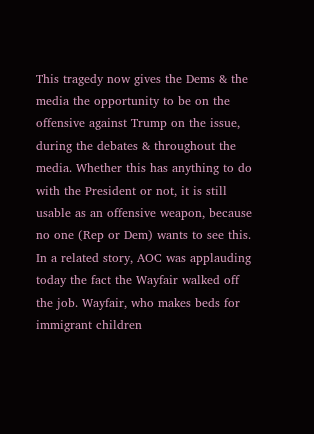This tragedy now gives the Dems & the media the opportunity to be on the offensive against Trump on the issue, during the debates & throughout the media. Whether this has anything to do with the President or not, it is still usable as an offensive weapon, because no one (Rep or Dem) wants to see this. In a related story, AOC was applauding today the fact the Wayfair walked off the job. Wayfair, who makes beds for immigrant children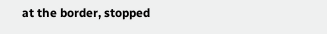at the border, stopped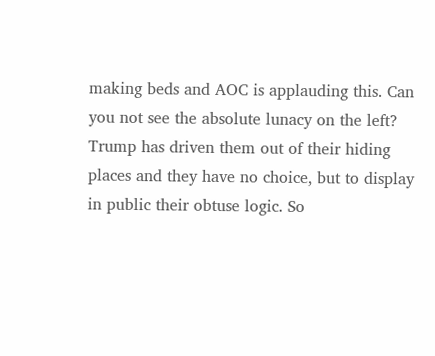making beds and AOC is applauding this. Can you not see the absolute lunacy on the left? Trump has driven them out of their hiding places and they have no choice, but to display in public their obtuse logic. So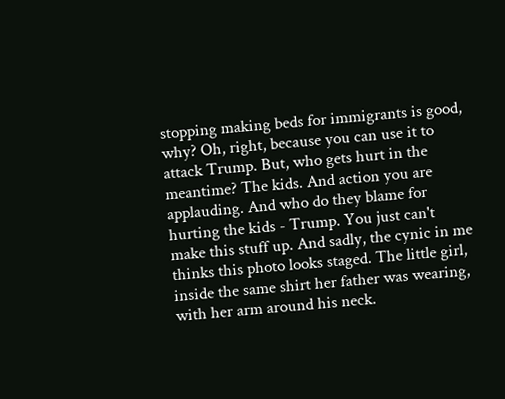stopping making beds for immigrants is good, why? Oh, right, because you can use it to attack Trump. But, who gets hurt in the meantime? The kids. And action you are applauding. And who do they blame for hurting the kids - Trump. You just can't make this stuff up. And sadly, the cynic in me thinks this photo looks staged. The little girl, inside the same shirt her father was wearing, with her arm around his neck.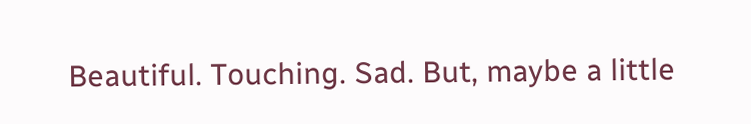Beautiful. Touching. Sad. But, maybe a little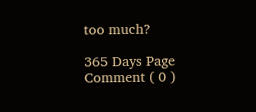too much?

365 Days Page
Comment ( 0 )